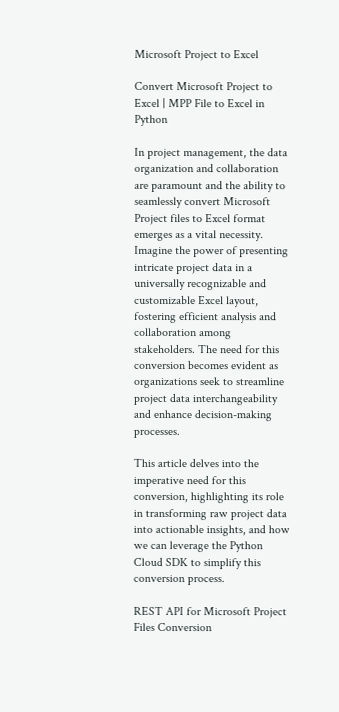Microsoft Project to Excel

Convert Microsoft Project to Excel | MPP File to Excel in Python

In project management, the data organization and collaboration are paramount and the ability to seamlessly convert Microsoft Project files to Excel format emerges as a vital necessity. Imagine the power of presenting intricate project data in a universally recognizable and customizable Excel layout, fostering efficient analysis and collaboration among stakeholders. The need for this conversion becomes evident as organizations seek to streamline project data interchangeability and enhance decision-making processes.

This article delves into the imperative need for this conversion, highlighting its role in transforming raw project data into actionable insights, and how we can leverage the Python Cloud SDK to simplify this conversion process.

REST API for Microsoft Project Files Conversion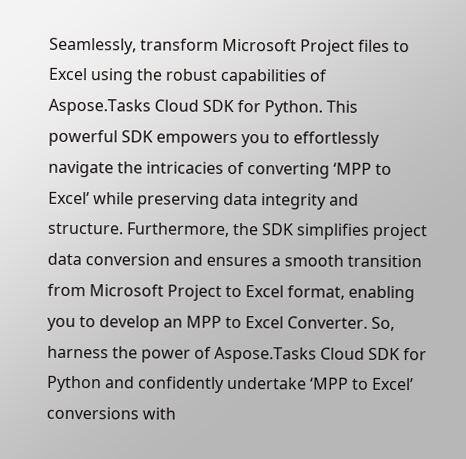Seamlessly, transform Microsoft Project files to Excel using the robust capabilities of Aspose.Tasks Cloud SDK for Python. This powerful SDK empowers you to effortlessly navigate the intricacies of converting ‘MPP to Excel’ while preserving data integrity and structure. Furthermore, the SDK simplifies project data conversion and ensures a smooth transition from Microsoft Project to Excel format, enabling you to develop an MPP to Excel Converter. So, harness the power of Aspose.Tasks Cloud SDK for Python and confidently undertake ‘MPP to Excel’ conversions with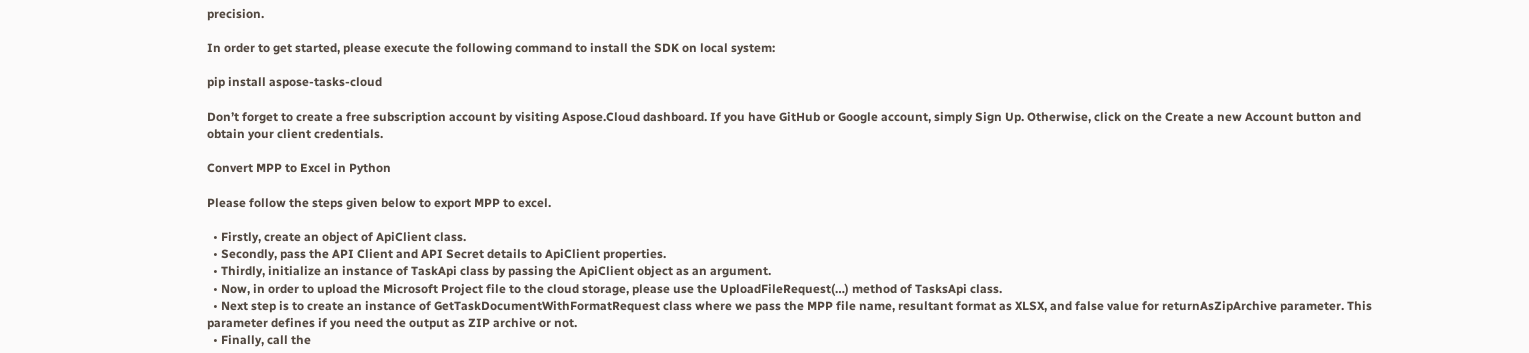precision.

In order to get started, please execute the following command to install the SDK on local system:

pip install aspose-tasks-cloud

Don’t forget to create a free subscription account by visiting Aspose.Cloud dashboard. If you have GitHub or Google account, simply Sign Up. Otherwise, click on the Create a new Account button and obtain your client credentials.

Convert MPP to Excel in Python

Please follow the steps given below to export MPP to excel.

  • Firstly, create an object of ApiClient class.
  • Secondly, pass the API Client and API Secret details to ApiClient properties.
  • Thirdly, initialize an instance of TaskApi class by passing the ApiClient object as an argument.
  • Now, in order to upload the Microsoft Project file to the cloud storage, please use the UploadFileRequest(…) method of TasksApi class.
  • Next step is to create an instance of GetTaskDocumentWithFormatRequest class where we pass the MPP file name, resultant format as XLSX, and false value for returnAsZipArchive parameter. This parameter defines if you need the output as ZIP archive or not.
  • Finally, call the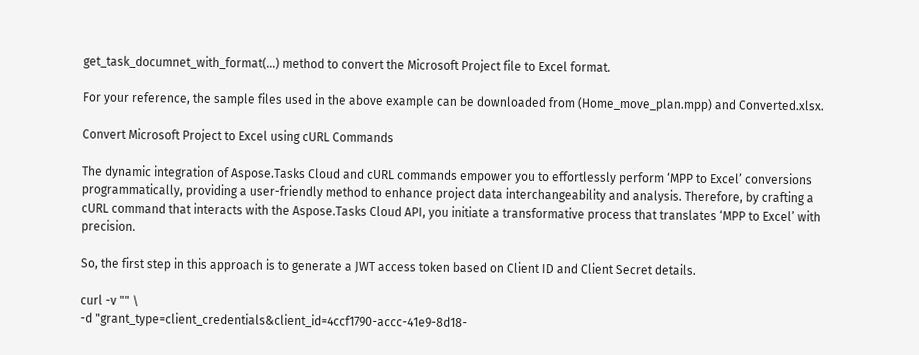get_task_documnet_with_format(…) method to convert the Microsoft Project file to Excel format.

For your reference, the sample files used in the above example can be downloaded from (Home_move_plan.mpp) and Converted.xlsx.

Convert Microsoft Project to Excel using cURL Commands

The dynamic integration of Aspose.Tasks Cloud and cURL commands empower you to effortlessly perform ‘MPP to Excel’ conversions programmatically, providing a user-friendly method to enhance project data interchangeability and analysis. Therefore, by crafting a cURL command that interacts with the Aspose.Tasks Cloud API, you initiate a transformative process that translates ‘MPP to Excel’ with precision.

So, the first step in this approach is to generate a JWT access token based on Client ID and Client Secret details.

curl -v "" \
-d "grant_type=client_credentials&client_id=4ccf1790-accc-41e9-8d18-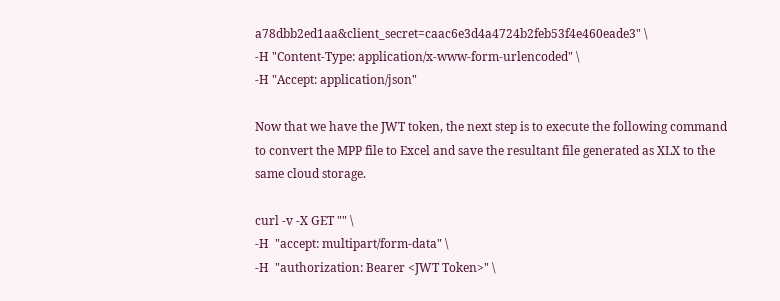a78dbb2ed1aa&client_secret=caac6e3d4a4724b2feb53f4e460eade3" \
-H "Content-Type: application/x-www-form-urlencoded" \
-H "Accept: application/json"

Now that we have the JWT token, the next step is to execute the following command to convert the MPP file to Excel and save the resultant file generated as XLX to the same cloud storage.

curl -v -X GET "" \
-H  "accept: multipart/form-data" \
-H  "authorization: Bearer <JWT Token>" \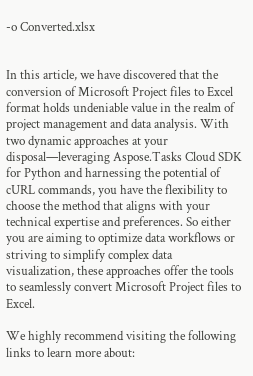-o Converted.xlsx


In this article, we have discovered that the conversion of Microsoft Project files to Excel format holds undeniable value in the realm of project management and data analysis. With two dynamic approaches at your disposal—leveraging Aspose.Tasks Cloud SDK for Python and harnessing the potential of cURL commands, you have the flexibility to choose the method that aligns with your technical expertise and preferences. So either you are aiming to optimize data workflows or striving to simplify complex data visualization, these approaches offer the tools to seamlessly convert Microsoft Project files to Excel.

We highly recommend visiting the following links to learn more about: